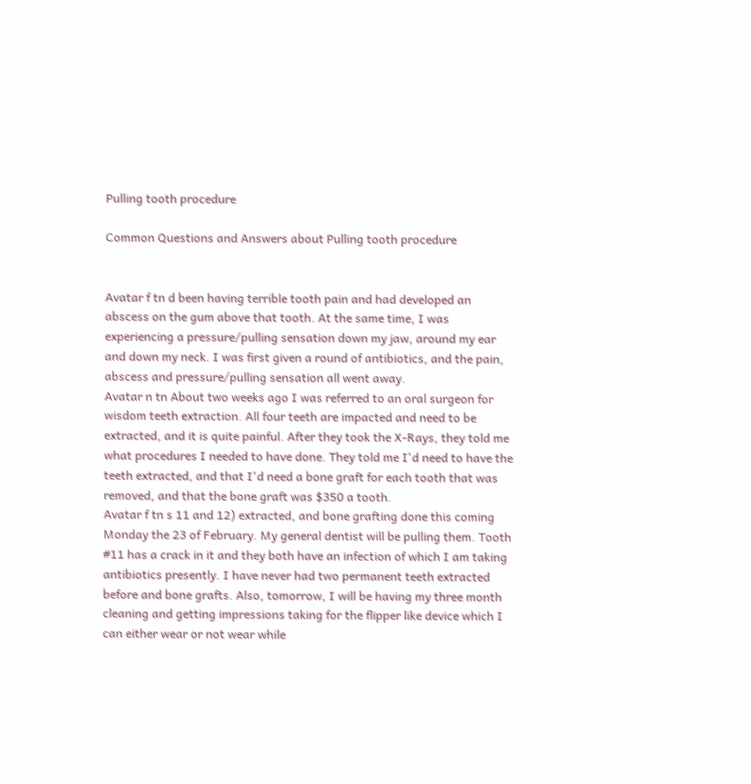Pulling tooth procedure

Common Questions and Answers about Pulling tooth procedure


Avatar f tn d been having terrible tooth pain and had developed an abscess on the gum above that tooth. At the same time, I was experiencing a pressure/pulling sensation down my jaw, around my ear and down my neck. I was first given a round of antibiotics, and the pain, abscess and pressure/pulling sensation all went away.
Avatar n tn About two weeks ago I was referred to an oral surgeon for wisdom teeth extraction. All four teeth are impacted and need to be extracted, and it is quite painful. After they took the X-Rays, they told me what procedures I needed to have done. They told me I'd need to have the teeth extracted, and that I'd need a bone graft for each tooth that was removed, and that the bone graft was $350 a tooth.
Avatar f tn s 11 and 12) extracted, and bone grafting done this coming Monday the 23 of February. My general dentist will be pulling them. Tooth #11 has a crack in it and they both have an infection of which I am taking antibiotics presently. I have never had two permanent teeth extracted before and bone grafts. Also, tomorrow, I will be having my three month cleaning and getting impressions taking for the flipper like device which I can either wear or not wear while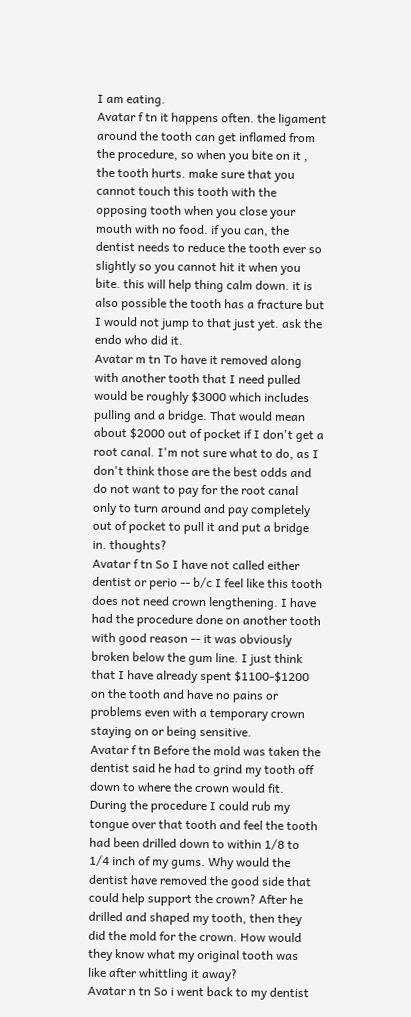I am eating.
Avatar f tn it happens often. the ligament around the tooth can get inflamed from the procedure, so when you bite on it , the tooth hurts. make sure that you cannot touch this tooth with the opposing tooth when you close your mouth with no food. if you can, the dentist needs to reduce the tooth ever so slightly so you cannot hit it when you bite. this will help thing calm down. it is also possible the tooth has a fracture but I would not jump to that just yet. ask the endo who did it.
Avatar m tn To have it removed along with another tooth that I need pulled would be roughly $3000 which includes pulling and a bridge. That would mean about $2000 out of pocket if I don't get a root canal. I'm not sure what to do, as I don't think those are the best odds and do not want to pay for the root canal only to turn around and pay completely out of pocket to pull it and put a bridge in. thoughts?
Avatar f tn So I have not called either dentist or perio -- b/c I feel like this tooth does not need crown lengthening. I have had the procedure done on another tooth with good reason -- it was obviously broken below the gum line. I just think that I have already spent $1100-$1200 on the tooth and have no pains or problems even with a temporary crown staying on or being sensitive.
Avatar f tn Before the mold was taken the dentist said he had to grind my tooth off down to where the crown would fit. During the procedure I could rub my tongue over that tooth and feel the tooth had been drilled down to within 1/8 to 1/4 inch of my gums. Why would the dentist have removed the good side that could help support the crown? After he drilled and shaped my tooth, then they did the mold for the crown. How would they know what my original tooth was like after whittling it away?
Avatar n tn So i went back to my dentist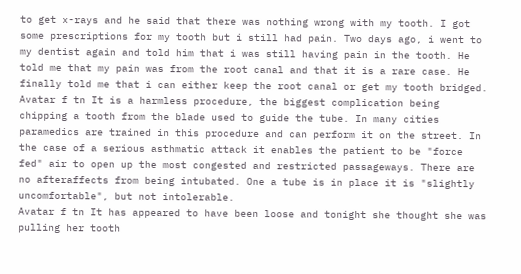to get x-rays and he said that there was nothing wrong with my tooth. I got some prescriptions for my tooth but i still had pain. Two days ago, i went to my dentist again and told him that i was still having pain in the tooth. He told me that my pain was from the root canal and that it is a rare case. He finally told me that i can either keep the root canal or get my tooth bridged.
Avatar f tn It is a harmless procedure, the biggest complication being chipping a tooth from the blade used to guide the tube. In many cities paramedics are trained in this procedure and can perform it on the street. In the case of a serious asthmatic attack it enables the patient to be "force fed" air to open up the most congested and restricted passageways. There are no afteraffects from being intubated. One a tube is in place it is "slightly uncomfortable", but not intolerable.
Avatar f tn It has appeared to have been loose and tonight she thought she was pulling her tooth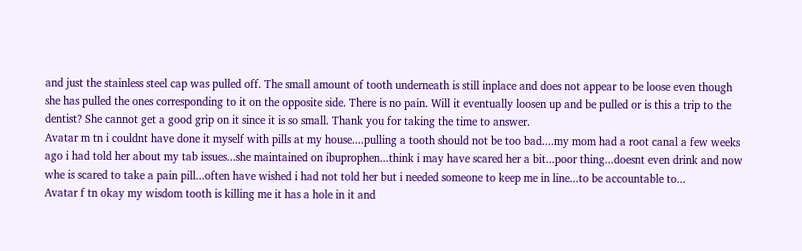and just the stainless steel cap was pulled off. The small amount of tooth underneath is still inplace and does not appear to be loose even though she has pulled the ones corresponding to it on the opposite side. There is no pain. Will it eventually loosen up and be pulled or is this a trip to the dentist? She cannot get a good grip on it since it is so small. Thank you for taking the time to answer.
Avatar m tn i couldnt have done it myself with pills at my house....pulling a tooth should not be too bad....my mom had a root canal a few weeks ago i had told her about my tab issues...she maintained on ibuprophen...think i may have scared her a bit...poor thing...doesnt even drink and now whe is scared to take a pain pill...often have wished i had not told her but i needed someone to keep me in line...to be accountable to...
Avatar f tn okay my wisdom tooth is killing me it has a hole in it and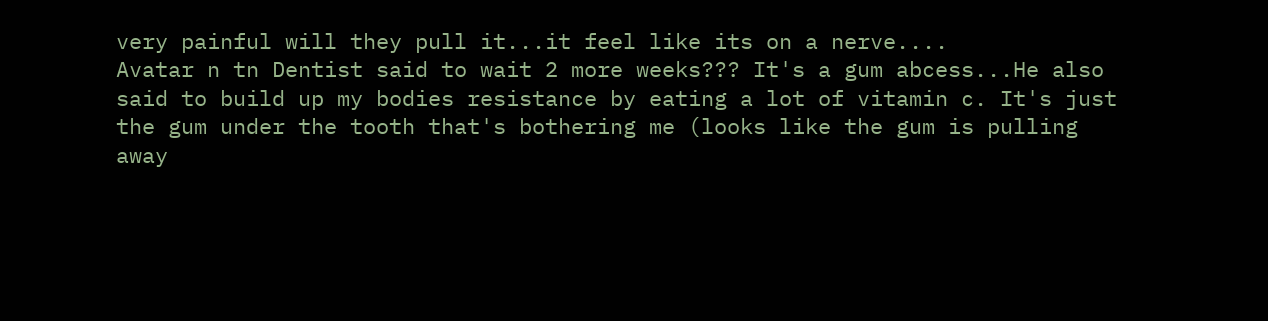very painful will they pull it...it feel like its on a nerve....
Avatar n tn Dentist said to wait 2 more weeks??? It's a gum abcess...He also said to build up my bodies resistance by eating a lot of vitamin c. It's just the gum under the tooth that's bothering me (looks like the gum is pulling away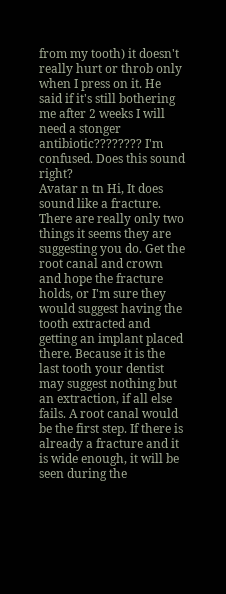from my tooth) it doesn't really hurt or throb only when I press on it. He said if it's still bothering me after 2 weeks I will need a stonger antibiotic???????? I'm confused. Does this sound right?
Avatar n tn Hi, It does sound like a fracture. There are really only two things it seems they are suggesting you do. Get the root canal and crown and hope the fracture holds, or I'm sure they would suggest having the tooth extracted and getting an implant placed there. Because it is the last tooth your dentist may suggest nothing but an extraction, if all else fails. A root canal would be the first step. If there is already a fracture and it is wide enough, it will be seen during the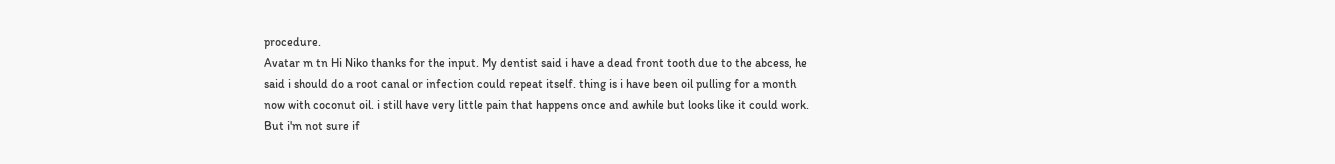procedure.
Avatar m tn Hi Niko thanks for the input. My dentist said i have a dead front tooth due to the abcess, he said i should do a root canal or infection could repeat itself. thing is i have been oil pulling for a month now with coconut oil. i still have very little pain that happens once and awhile but looks like it could work. But i'm not sure if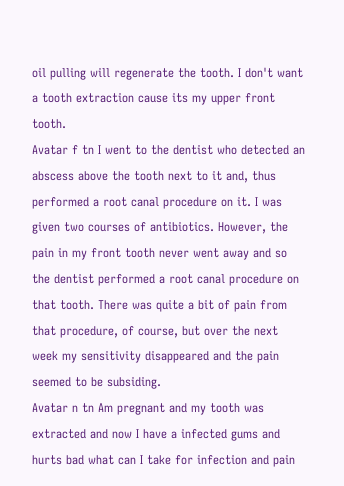oil pulling will regenerate the tooth. I don't want a tooth extraction cause its my upper front tooth.
Avatar f tn I went to the dentist who detected an abscess above the tooth next to it and, thus performed a root canal procedure on it. I was given two courses of antibiotics. However, the pain in my front tooth never went away and so the dentist performed a root canal procedure on that tooth. There was quite a bit of pain from that procedure, of course, but over the next week my sensitivity disappeared and the pain seemed to be subsiding.
Avatar n tn Am pregnant and my tooth was extracted and now I have a infected gums and hurts bad what can I take for infection and pain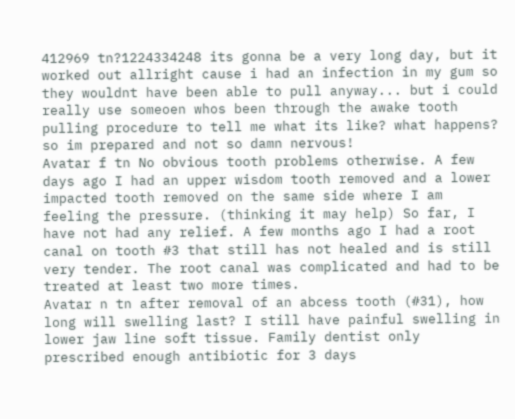412969 tn?1224334248 its gonna be a very long day, but it worked out allright cause i had an infection in my gum so they wouldnt have been able to pull anyway... but i could really use someoen whos been through the awake tooth pulling procedure to tell me what its like? what happens? so im prepared and not so damn nervous!
Avatar f tn No obvious tooth problems otherwise. A few days ago I had an upper wisdom tooth removed and a lower impacted tooth removed on the same side where I am feeling the pressure. (thinking it may help) So far, I have not had any relief. A few months ago I had a root canal on tooth #3 that still has not healed and is still very tender. The root canal was complicated and had to be treated at least two more times.
Avatar n tn after removal of an abcess tooth (#31), how long will swelling last? I still have painful swelling in lower jaw line soft tissue. Family dentist only prescribed enough antibiotic for 3 days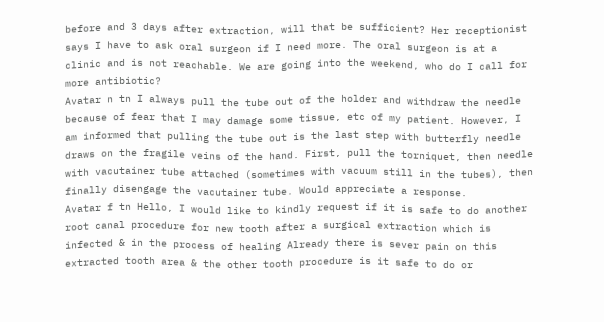before and 3 days after extraction, will that be sufficient? Her receptionist says I have to ask oral surgeon if I need more. The oral surgeon is at a clinic and is not reachable. We are going into the weekend, who do I call for more antibiotic?
Avatar n tn I always pull the tube out of the holder and withdraw the needle because of fear that I may damage some tissue, etc of my patient. However, I am informed that pulling the tube out is the last step with butterfly needle draws on the fragile veins of the hand. First, pull the torniquet, then needle with vacutainer tube attached (sometimes with vacuum still in the tubes), then finally disengage the vacutainer tube. Would appreciate a response.
Avatar f tn Hello, I would like to kindly request if it is safe to do another root canal procedure for new tooth after a surgical extraction which is infected & in the process of healing Already there is sever pain on this extracted tooth area & the other tooth procedure is it safe to do or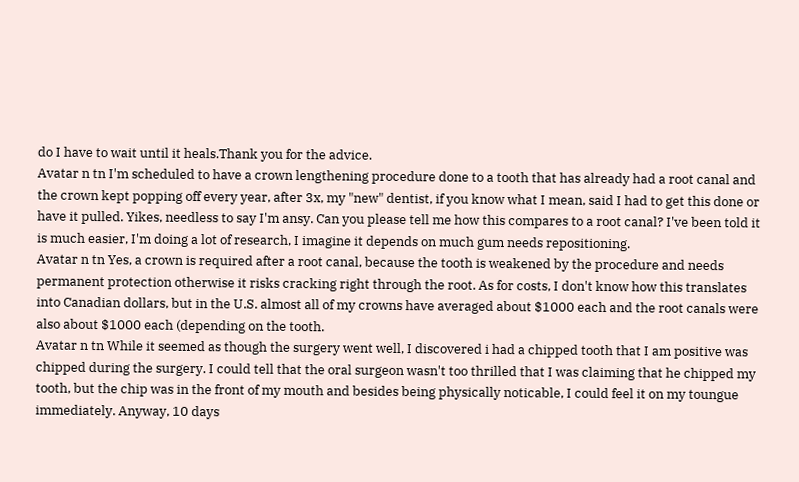do I have to wait until it heals.Thank you for the advice.
Avatar n tn I'm scheduled to have a crown lengthening procedure done to a tooth that has already had a root canal and the crown kept popping off every year, after 3x, my "new" dentist, if you know what I mean, said I had to get this done or have it pulled. Yikes, needless to say I'm ansy. Can you please tell me how this compares to a root canal? I've been told it is much easier, I'm doing a lot of research, I imagine it depends on much gum needs repositioning.
Avatar n tn Yes, a crown is required after a root canal, because the tooth is weakened by the procedure and needs permanent protection otherwise it risks cracking right through the root. As for costs, I don't know how this translates into Canadian dollars, but in the U.S. almost all of my crowns have averaged about $1000 each and the root canals were also about $1000 each (depending on the tooth.
Avatar n tn While it seemed as though the surgery went well, I discovered i had a chipped tooth that I am positive was chipped during the surgery. I could tell that the oral surgeon wasn't too thrilled that I was claiming that he chipped my tooth, but the chip was in the front of my mouth and besides being physically noticable, I could feel it on my toungue immediately. Anyway, 10 days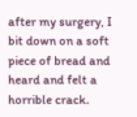after my surgery, I bit down on a soft piece of bread and heard and felt a horrible crack.